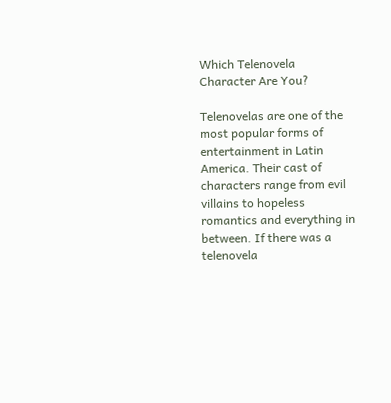Which Telenovela Character Are You?

Telenovelas are one of the most popular forms of entertainment in Latin America. Their cast of characters range from evil villains to hopeless romantics and everything in between. If there was a telenovela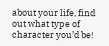about your life, find out what type of character you’d be!